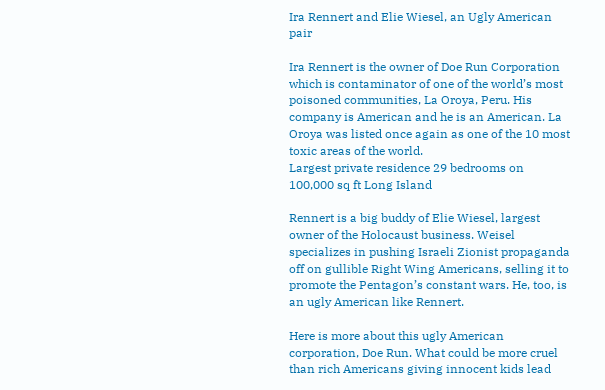Ira Rennert and Elie Wiesel, an Ugly American pair

Ira Rennert is the owner of Doe Run Corporation which is contaminator of one of the world’s most poisoned communities, La Oroya, Peru. His company is American and he is an American. La Oroya was listed once again as one of the 10 most toxic areas of the world.
Largest private residence 29 bedrooms on 100,000 sq ft Long Island

Rennert is a big buddy of Elie Wiesel, largest owner of the Holocaust business. Weisel specializes in pushing Israeli Zionist propaganda off on gullible Right Wing Americans, selling it to promote the Pentagon’s constant wars. He, too, is an ugly American like Rennert.

Here is more about this ugly American corporation, Doe Run. What could be more cruel than rich Americans giving innocent kids lead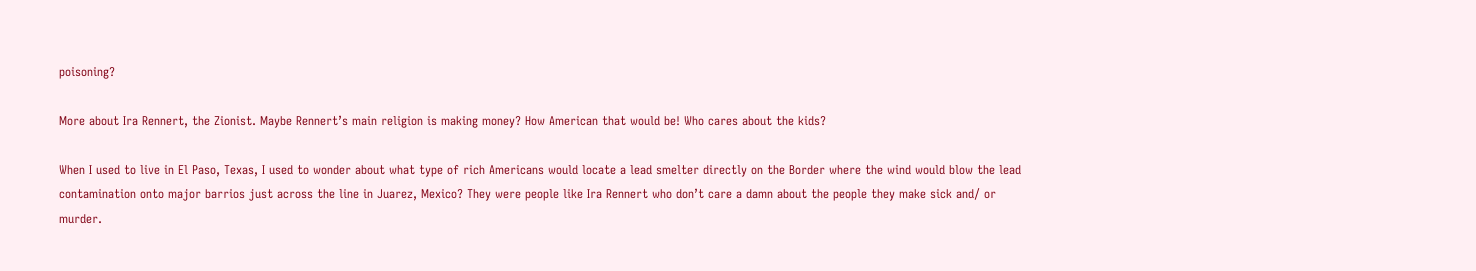poisoning?

More about Ira Rennert, the Zionist. Maybe Rennert’s main religion is making money? How American that would be! Who cares about the kids?

When I used to live in El Paso, Texas, I used to wonder about what type of rich Americans would locate a lead smelter directly on the Border where the wind would blow the lead contamination onto major barrios just across the line in Juarez, Mexico? They were people like Ira Rennert who don’t care a damn about the people they make sick and/ or murder.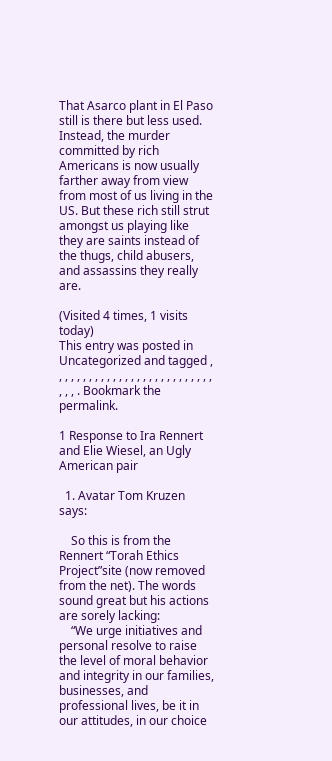That Asarco plant in El Paso still is there but less used. Instead, the murder committed by rich Americans is now usually farther away from view from most of us living in the US. But these rich still strut amongst us playing like they are saints instead of the thugs, child abusers, and assassins they really are.

(Visited 4 times, 1 visits today)
This entry was posted in Uncategorized and tagged , , , , , , , , , , , , , , , , , , , , , , , , , , , , , , . Bookmark the permalink.

1 Response to Ira Rennert and Elie Wiesel, an Ugly American pair

  1. Avatar Tom Kruzen says:

    So this is from the Rennert “Torah Ethics Project”site (now removed from the net). The words sound great but his actions are sorely lacking:
    “We urge initiatives and personal resolve to raise the level of moral behavior and integrity in our families, businesses, and professional lives, be it in our attitudes, in our choice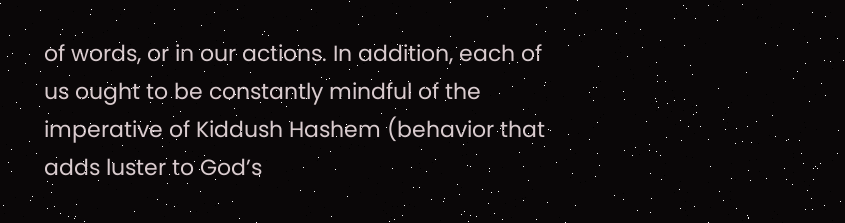of words, or in our actions. In addition, each of us ought to be constantly mindful of the imperative of Kiddush Hashem (behavior that adds luster to God’s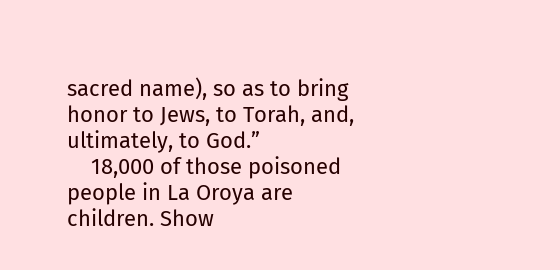sacred name), so as to bring honor to Jews, to Torah, and, ultimately, to God.”
    18,000 of those poisoned people in La Oroya are children. Show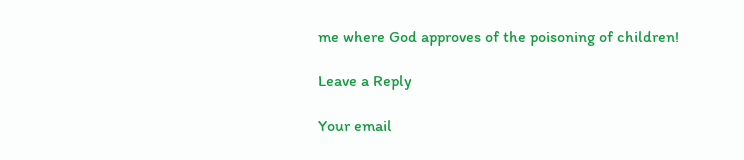me where God approves of the poisoning of children!

Leave a Reply

Your email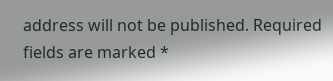address will not be published. Required fields are marked *